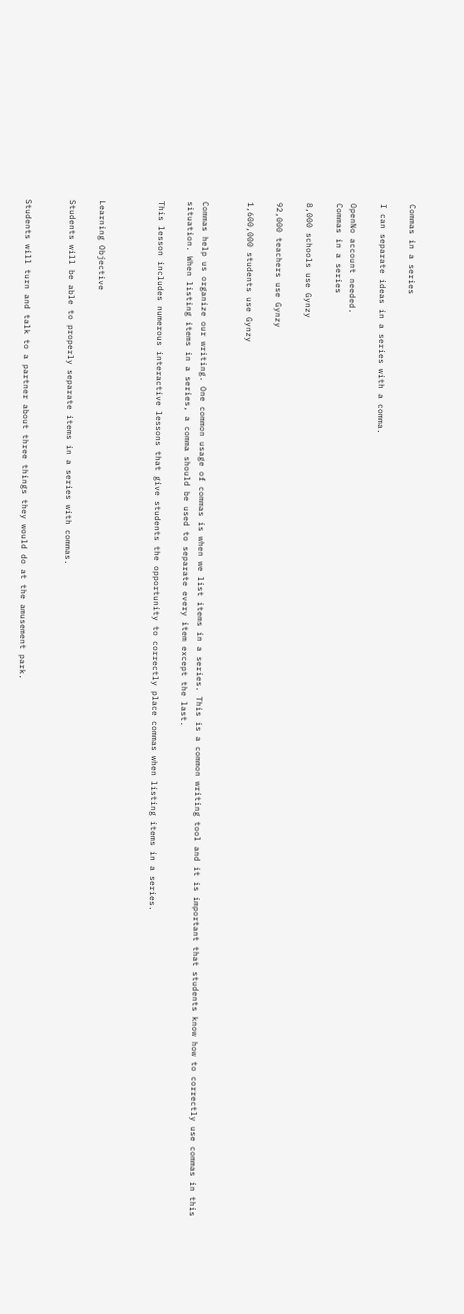Commas in a series

I can separate ideas in a series with a comma.

OpenNo account needed.
Commas in a series

8,000 schools use Gynzy

92,000 teachers use Gynzy

1,600,000 students use Gynzy


Commas help us organize our writing. One common usage of commas is when we list items in a series. This is a common writing tool and it is important that students know how to correctly use commas in this situation. When listing items in a series, a comma should be used to separate every item except the last.

This lesson includes numerous interactive lessons that give students the opportunity to correctly place commas when listing items in a series.



Learning Objective

Students will be able to properly separate items in a series with commas.


Students will turn and talk to a partner about three things they would do at the amusement park.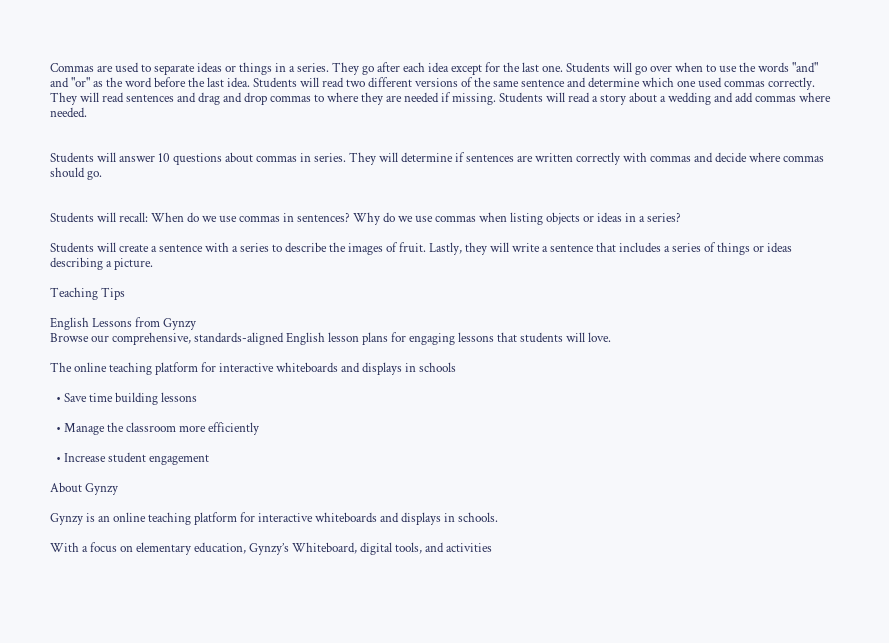Commas are used to separate ideas or things in a series. They go after each idea except for the last one. Students will go over when to use the words "and" and "or" as the word before the last idea. Students will read two different versions of the same sentence and determine which one used commas correctly. They will read sentences and drag and drop commas to where they are needed if missing. Students will read a story about a wedding and add commas where needed.


Students will answer 10 questions about commas in series. They will determine if sentences are written correctly with commas and decide where commas should go.


Students will recall: When do we use commas in sentences? Why do we use commas when listing objects or ideas in a series?

Students will create a sentence with a series to describe the images of fruit. Lastly, they will write a sentence that includes a series of things or ideas describing a picture.

Teaching Tips

English Lessons from Gynzy
Browse our comprehensive, standards-aligned English lesson plans for engaging lessons that students will love.

The online teaching platform for interactive whiteboards and displays in schools

  • Save time building lessons

  • Manage the classroom more efficiently

  • Increase student engagement

About Gynzy

Gynzy is an online teaching platform for interactive whiteboards and displays in schools.

With a focus on elementary education, Gynzy’s Whiteboard, digital tools, and activities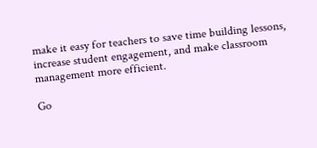make it easy for teachers to save time building lessons, increase student engagement, and make classroom management more efficient.

Go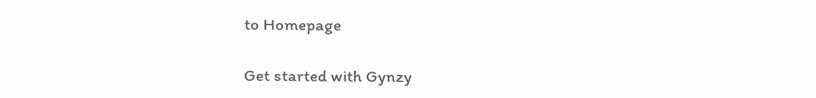to Homepage

Get started with Gynzy